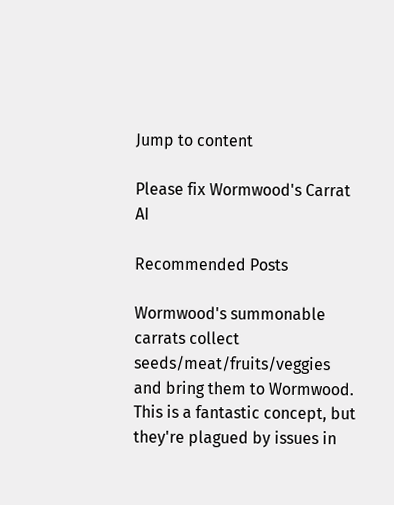Jump to content

Please fix Wormwood's Carrat AI

Recommended Posts

Wormwood's summonable carrats collect seeds/meat/fruits/veggies and bring them to Wormwood. This is a fantastic concept, but they're plagued by issues in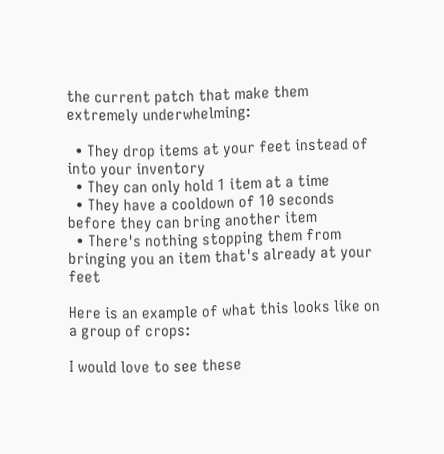the current patch that make them extremely underwhelming:

  • They drop items at your feet instead of into your inventory
  • They can only hold 1 item at a time
  • They have a cooldown of 10 seconds before they can bring another item
  • There's nothing stopping them from bringing you an item that's already at your feet

Here is an example of what this looks like on a group of crops:

I would love to see these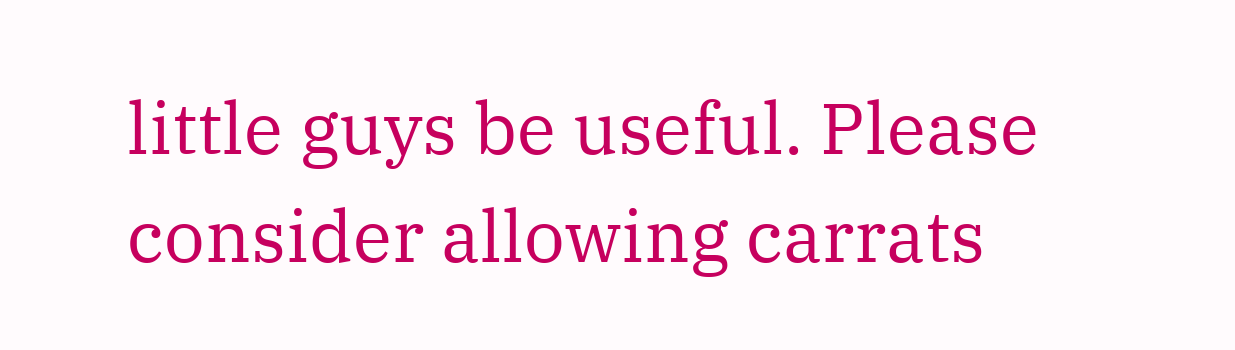little guys be useful. Please consider allowing carrats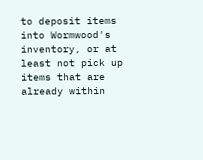to deposit items into Wormwood's inventory, or at least not pick up items that are already within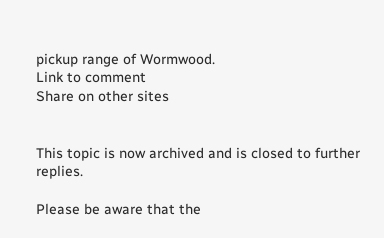pickup range of Wormwood.
Link to comment
Share on other sites


This topic is now archived and is closed to further replies.

Please be aware that the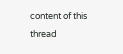content of this thread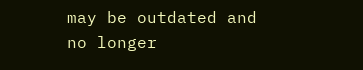may be outdated and no longer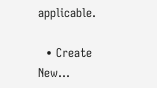applicable.

  • Create New...